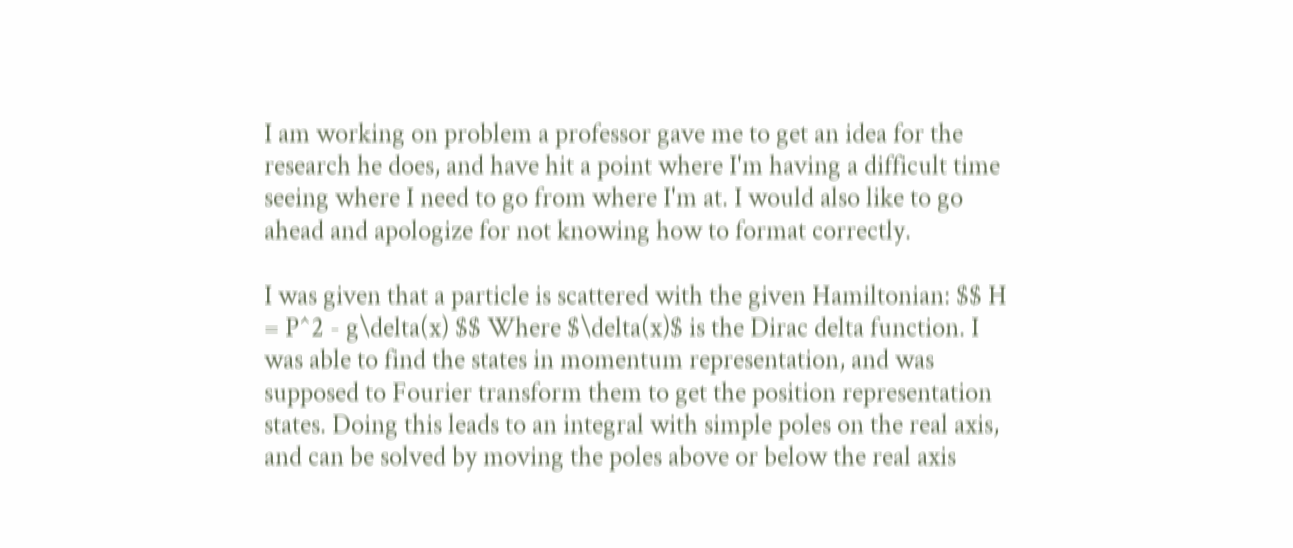I am working on problem a professor gave me to get an idea for the research he does, and have hit a point where I'm having a difficult time seeing where I need to go from where I'm at. I would also like to go ahead and apologize for not knowing how to format correctly.

I was given that a particle is scattered with the given Hamiltonian: $$ H = P^2 - g\delta(x) $$ Where $\delta(x)$ is the Dirac delta function. I was able to find the states in momentum representation, and was supposed to Fourier transform them to get the position representation states. Doing this leads to an integral with simple poles on the real axis, and can be solved by moving the poles above or below the real axis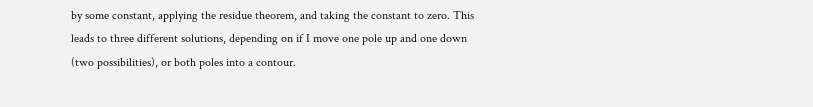by some constant, applying the residue theorem, and taking the constant to zero. This leads to three different solutions, depending on if I move one pole up and one down (two possibilities), or both poles into a contour.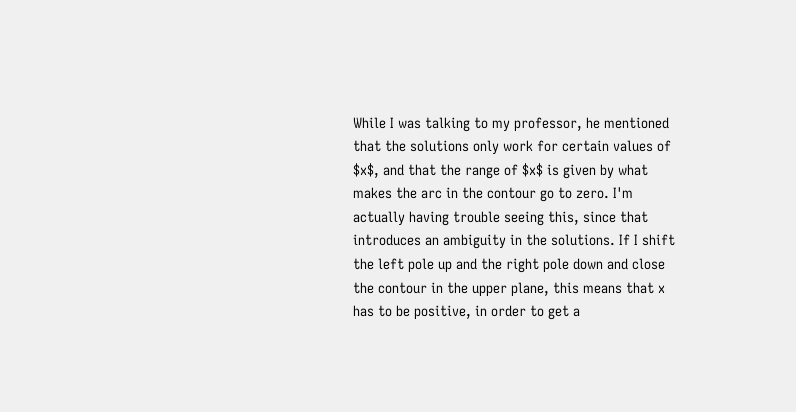While I was talking to my professor, he mentioned that the solutions only work for certain values of $x$, and that the range of $x$ is given by what makes the arc in the contour go to zero. I'm actually having trouble seeing this, since that introduces an ambiguity in the solutions. If I shift the left pole up and the right pole down and close the contour in the upper plane, this means that x has to be positive, in order to get a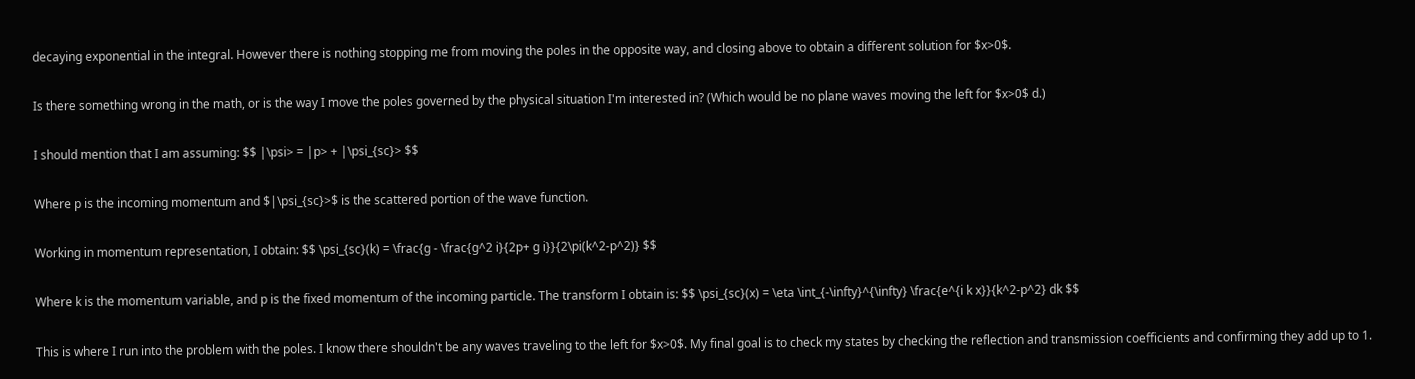decaying exponential in the integral. However there is nothing stopping me from moving the poles in the opposite way, and closing above to obtain a different solution for $x>0$.

Is there something wrong in the math, or is the way I move the poles governed by the physical situation I'm interested in? (Which would be no plane waves moving the left for $x>0$ d.)

I should mention that I am assuming: $$ |\psi> = |p> + |\psi_{sc}> $$

Where p is the incoming momentum and $|\psi_{sc}>$ is the scattered portion of the wave function.

Working in momentum representation, I obtain: $$ \psi_{sc}(k) = \frac{g - \frac{g^2 i}{2p+ g i}}{2\pi(k^2-p^2)} $$

Where k is the momentum variable, and p is the fixed momentum of the incoming particle. The transform I obtain is: $$ \psi_{sc}(x) = \eta \int_{-\infty}^{\infty} \frac{e^{i k x}}{k^2-p^2} dk $$

This is where I run into the problem with the poles. I know there shouldn't be any waves traveling to the left for $x>0$. My final goal is to check my states by checking the reflection and transmission coefficients and confirming they add up to 1.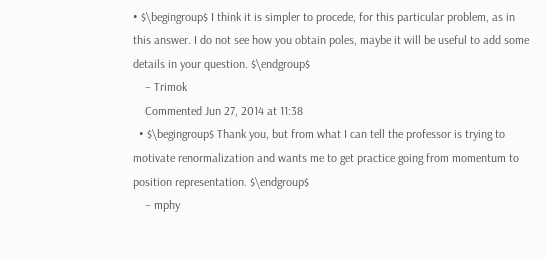• $\begingroup$ I think it is simpler to procede, for this particular problem, as in this answer. I do not see how you obtain poles, maybe it will be useful to add some details in your question. $\endgroup$
    – Trimok
    Commented Jun 27, 2014 at 11:38
  • $\begingroup$ Thank you, but from what I can tell the professor is trying to motivate renormalization and wants me to get practice going from momentum to position representation. $\endgroup$
    – mphy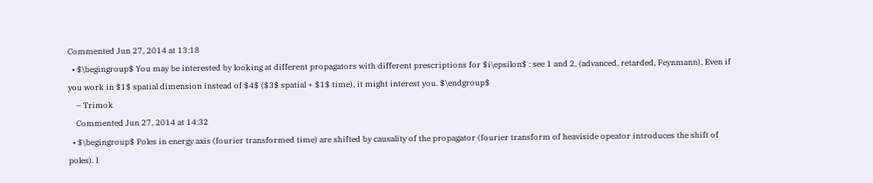Commented Jun 27, 2014 at 13:18
  • $\begingroup$ You may be interested by looking at different propagators with different prescriptions for $i\epsilon$ : see 1 and 2, (advanced, retarded, Feynmann). Even if you work in $1$ spatial dimension instead of $4$ ($3$ spatial + $1$ time), it might interest you. $\endgroup$
    – Trimok
    Commented Jun 27, 2014 at 14:32
  • $\begingroup$ Poles in energy axis (fourier transformed time) are shifted by causality of the propagator (fourier transform of heaviside opeator introduces the shift of poles). I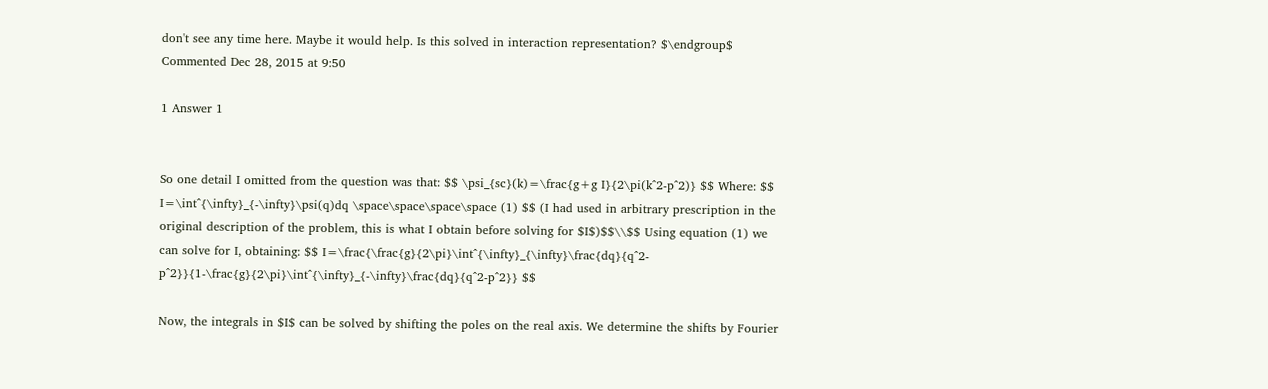don't see any time here. Maybe it would help. Is this solved in interaction representation? $\endgroup$ Commented Dec 28, 2015 at 9:50

1 Answer 1


So one detail I omitted from the question was that: $$ \psi_{sc}(k)=\frac{g+g I}{2\pi(k^2-p^2)} $$ Where: $$ I=\int^{\infty}_{-\infty}\psi(q)dq \space\space\space\space (1) $$ (I had used in arbitrary prescription in the original description of the problem, this is what I obtain before solving for $I$)$$\\$$ Using equation (1) we can solve for I, obtaining: $$ I=\frac{\frac{g}{2\pi}\int^{\infty}_{\infty}\frac{dq}{q^2-p^2}}{1-\frac{g}{2\pi}\int^{\infty}_{-\infty}\frac{dq}{q^2-p^2}} $$

Now, the integrals in $I$ can be solved by shifting the poles on the real axis. We determine the shifts by Fourier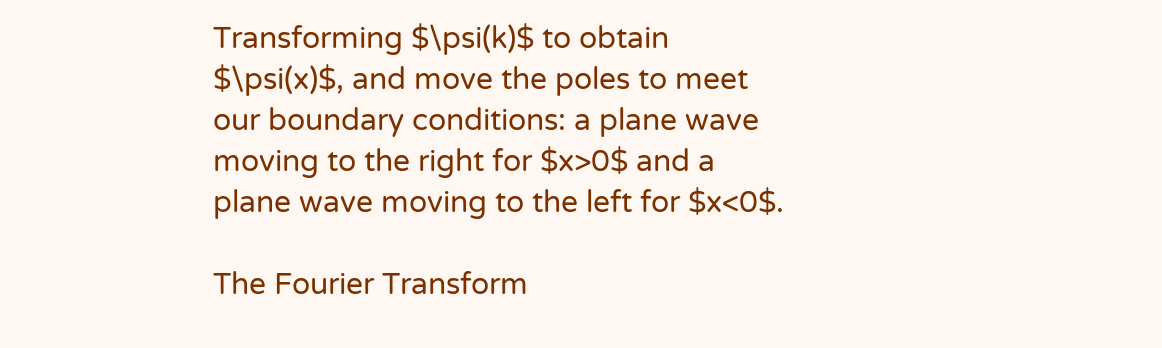Transforming $\psi(k)$ to obtain $\psi(x)$, and move the poles to meet our boundary conditions: a plane wave moving to the right for $x>0$ and a plane wave moving to the left for $x<0$.

The Fourier Transform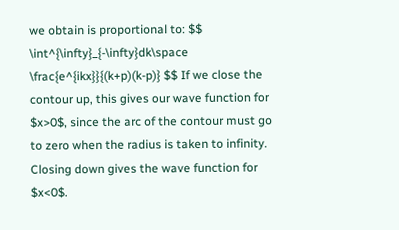we obtain is proportional to: $$ \int^{\infty}_{-\infty}dk\space \frac{e^{ikx}}{(k+p)(k-p)} $$ If we close the contour up, this gives our wave function for $x>0$, since the arc of the contour must go to zero when the radius is taken to infinity. Closing down gives the wave function for $x<0$.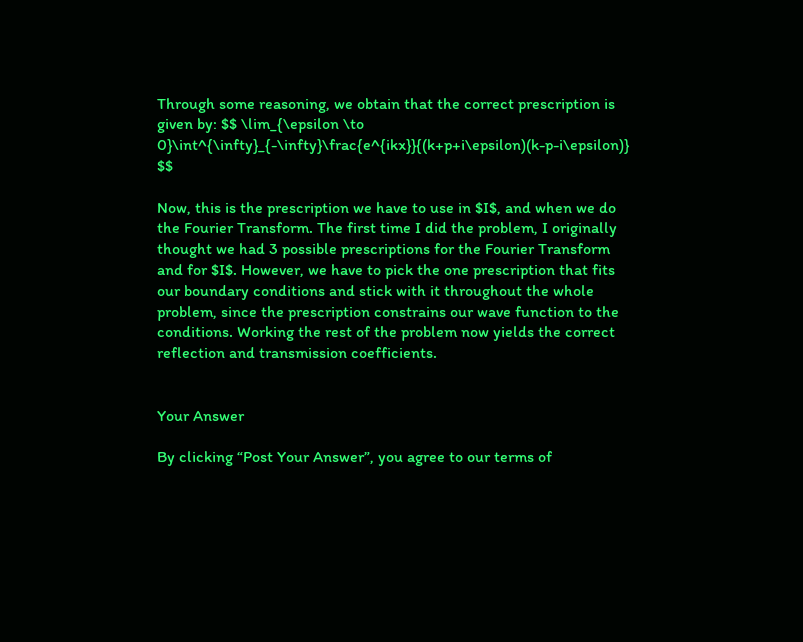Through some reasoning, we obtain that the correct prescription is given by: $$ \lim_{\epsilon \to 0}\int^{\infty}_{-\infty}\frac{e^{ikx}}{(k+p+i\epsilon)(k-p-i\epsilon)} $$

Now, this is the prescription we have to use in $I$, and when we do the Fourier Transform. The first time I did the problem, I originally thought we had 3 possible prescriptions for the Fourier Transform and for $I$. However, we have to pick the one prescription that fits our boundary conditions and stick with it throughout the whole problem, since the prescription constrains our wave function to the conditions. Working the rest of the problem now yields the correct reflection and transmission coefficients.


Your Answer

By clicking “Post Your Answer”, you agree to our terms of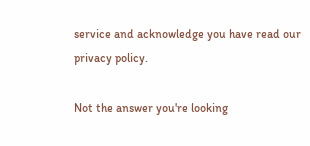service and acknowledge you have read our privacy policy.

Not the answer you're looking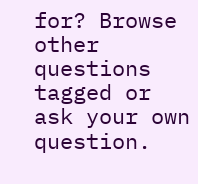for? Browse other questions tagged or ask your own question.